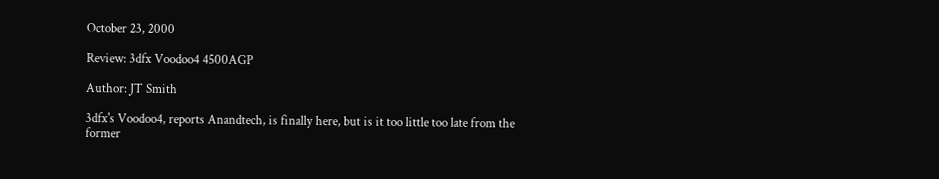October 23, 2000

Review: 3dfx Voodoo4 4500AGP

Author: JT Smith

3dfx's Voodoo4, reports Anandtech, is finally here, but is it too little too late from the former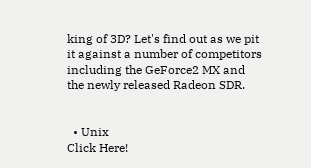king of 3D? Let's find out as we pit it against a number of competitors including the GeForce2 MX and the newly released Radeon SDR.


  • Unix
Click Here!